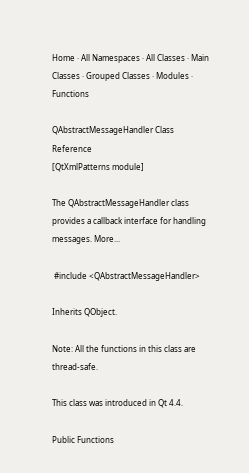Home · All Namespaces · All Classes · Main Classes · Grouped Classes · Modules · Functions

QAbstractMessageHandler Class Reference
[QtXmlPatterns module]

The QAbstractMessageHandler class provides a callback interface for handling messages. More...

 #include <QAbstractMessageHandler>

Inherits QObject.

Note: All the functions in this class are thread-safe.

This class was introduced in Qt 4.4.

Public Functions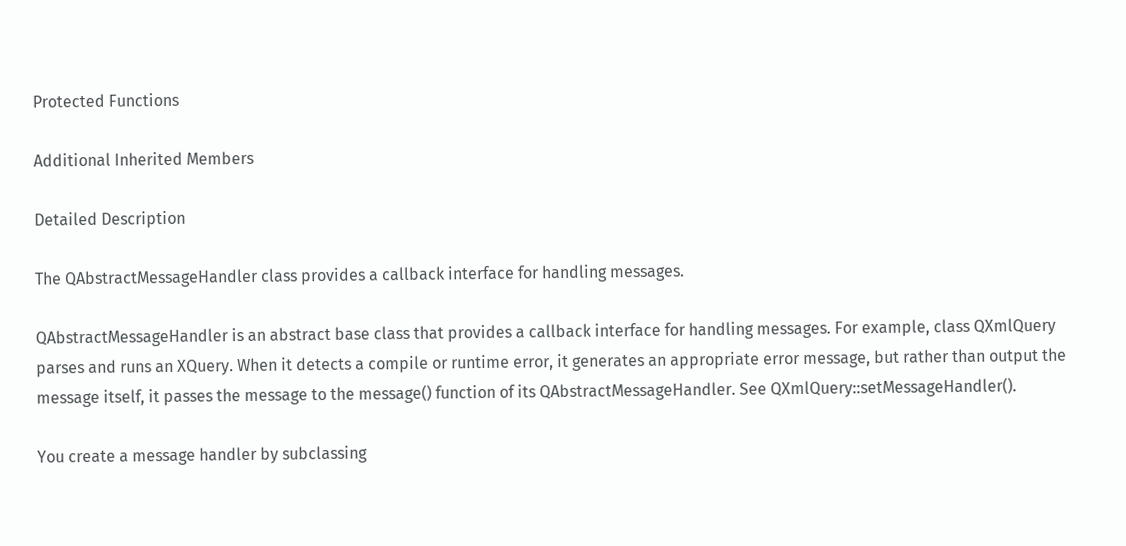Protected Functions

Additional Inherited Members

Detailed Description

The QAbstractMessageHandler class provides a callback interface for handling messages.

QAbstractMessageHandler is an abstract base class that provides a callback interface for handling messages. For example, class QXmlQuery parses and runs an XQuery. When it detects a compile or runtime error, it generates an appropriate error message, but rather than output the message itself, it passes the message to the message() function of its QAbstractMessageHandler. See QXmlQuery::setMessageHandler().

You create a message handler by subclassing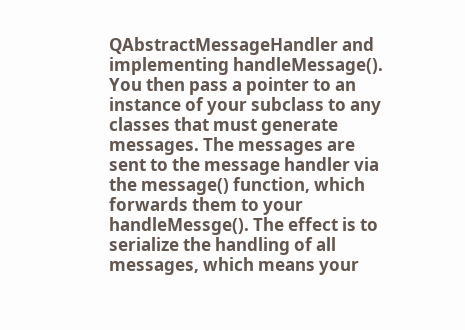QAbstractMessageHandler and implementing handleMessage(). You then pass a pointer to an instance of your subclass to any classes that must generate messages. The messages are sent to the message handler via the message() function, which forwards them to your handleMessge(). The effect is to serialize the handling of all messages, which means your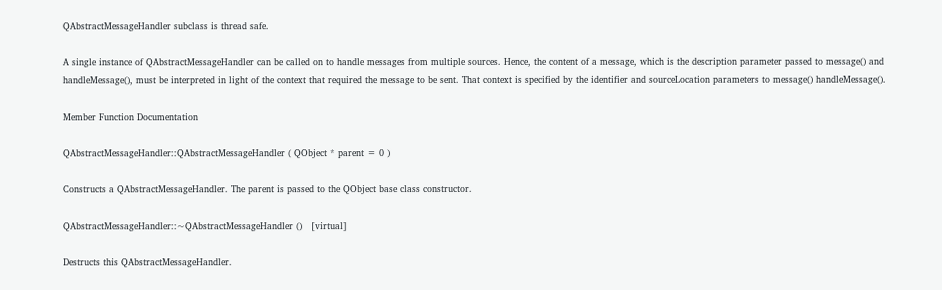QAbstractMessageHandler subclass is thread safe.

A single instance of QAbstractMessageHandler can be called on to handle messages from multiple sources. Hence, the content of a message, which is the description parameter passed to message() and handleMessage(), must be interpreted in light of the context that required the message to be sent. That context is specified by the identifier and sourceLocation parameters to message() handleMessage().

Member Function Documentation

QAbstractMessageHandler::QAbstractMessageHandler ( QObject * parent = 0 )

Constructs a QAbstractMessageHandler. The parent is passed to the QObject base class constructor.

QAbstractMessageHandler::~QAbstractMessageHandler ()   [virtual]

Destructs this QAbstractMessageHandler.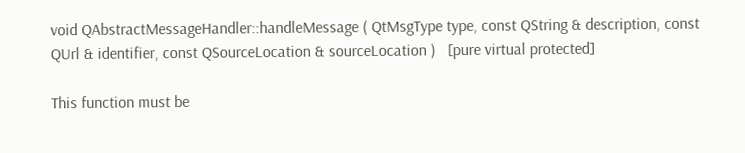void QAbstractMessageHandler::handleMessage ( QtMsgType type, const QString & description, const QUrl & identifier, const QSourceLocation & sourceLocation )   [pure virtual protected]

This function must be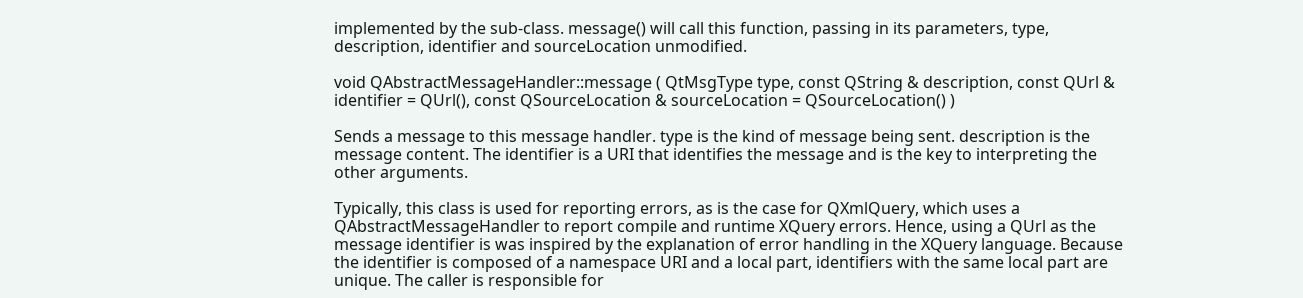implemented by the sub-class. message() will call this function, passing in its parameters, type, description, identifier and sourceLocation unmodified.

void QAbstractMessageHandler::message ( QtMsgType type, const QString & description, const QUrl & identifier = QUrl(), const QSourceLocation & sourceLocation = QSourceLocation() )

Sends a message to this message handler. type is the kind of message being sent. description is the message content. The identifier is a URI that identifies the message and is the key to interpreting the other arguments.

Typically, this class is used for reporting errors, as is the case for QXmlQuery, which uses a QAbstractMessageHandler to report compile and runtime XQuery errors. Hence, using a QUrl as the message identifier is was inspired by the explanation of error handling in the XQuery language. Because the identifier is composed of a namespace URI and a local part, identifiers with the same local part are unique. The caller is responsible for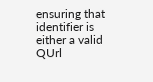ensuring that identifier is either a valid QUrl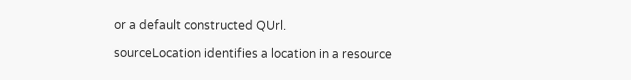or a default constructed QUrl.

sourceLocation identifies a location in a resource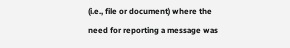(i.e., file or document) where the need for reporting a message was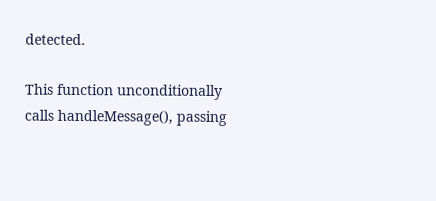detected.

This function unconditionally calls handleMessage(), passing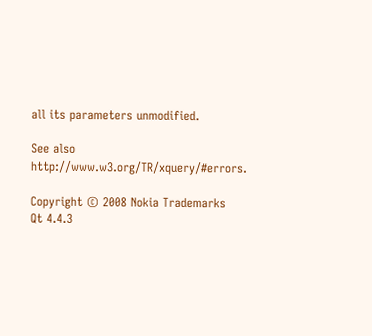all its parameters unmodified.

See also http://www.w3.org/TR/xquery/#errors.

Copyright © 2008 Nokia Trademarks
Qt 4.4.3